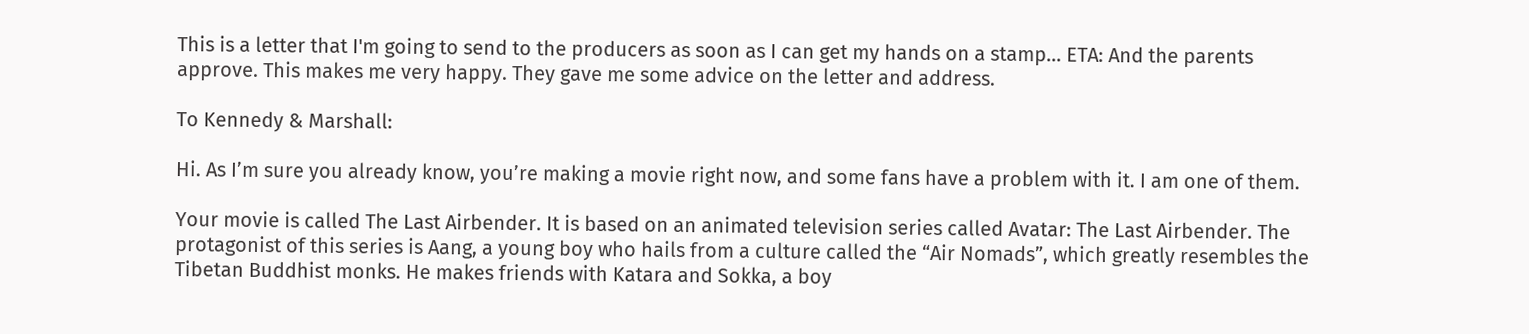This is a letter that I'm going to send to the producers as soon as I can get my hands on a stamp... ETA: And the parents approve. This makes me very happy. They gave me some advice on the letter and address.

To Kennedy & Marshall:

Hi. As I’m sure you already know, you’re making a movie right now, and some fans have a problem with it. I am one of them.

Your movie is called The Last Airbender. It is based on an animated television series called Avatar: The Last Airbender. The protagonist of this series is Aang, a young boy who hails from a culture called the “Air Nomads”, which greatly resembles the Tibetan Buddhist monks. He makes friends with Katara and Sokka, a boy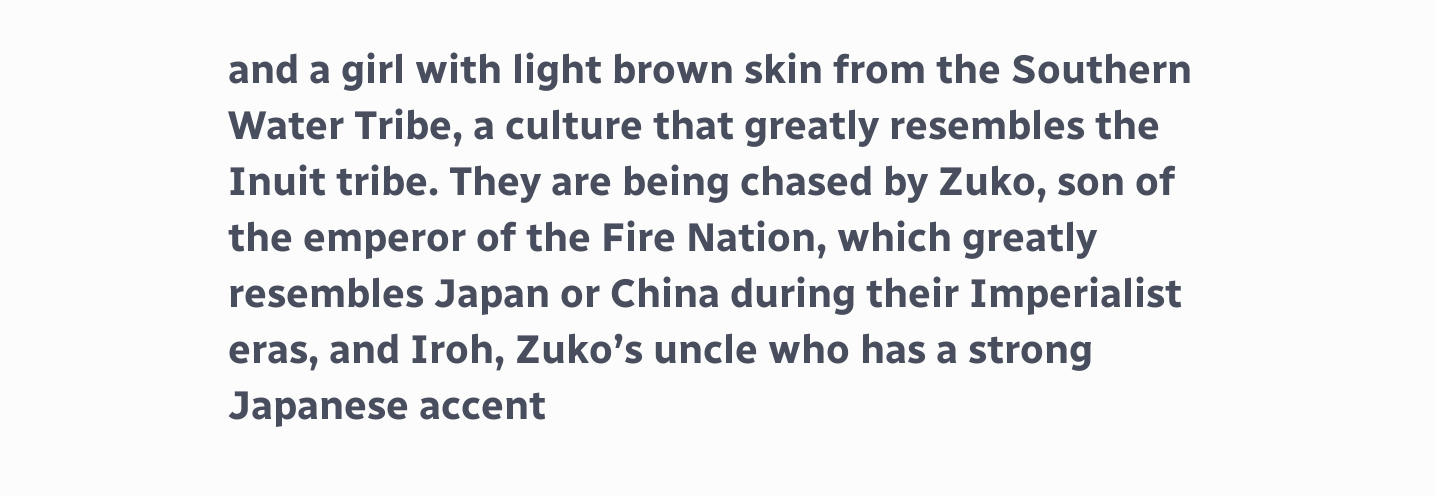and a girl with light brown skin from the Southern Water Tribe, a culture that greatly resembles the Inuit tribe. They are being chased by Zuko, son of the emperor of the Fire Nation, which greatly resembles Japan or China during their Imperialist eras, and Iroh, Zuko’s uncle who has a strong Japanese accent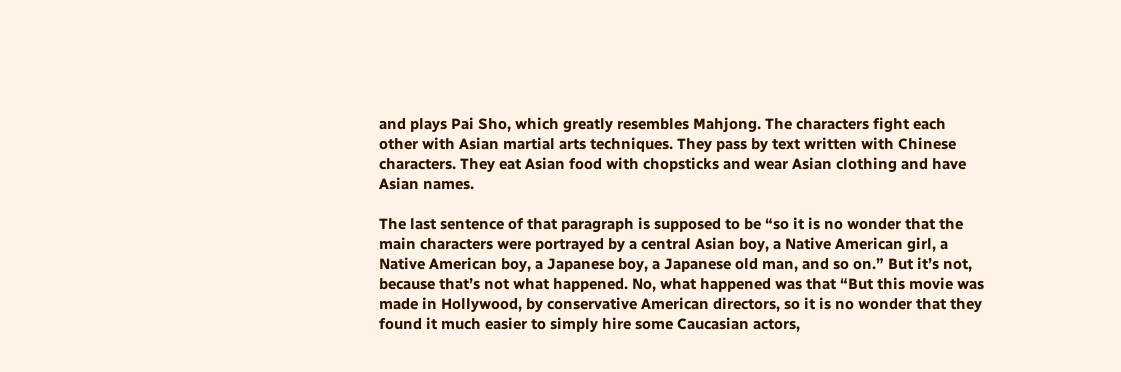and plays Pai Sho, which greatly resembles Mahjong. The characters fight each other with Asian martial arts techniques. They pass by text written with Chinese characters. They eat Asian food with chopsticks and wear Asian clothing and have Asian names.

The last sentence of that paragraph is supposed to be “so it is no wonder that the main characters were portrayed by a central Asian boy, a Native American girl, a Native American boy, a Japanese boy, a Japanese old man, and so on.” But it’s not, because that’s not what happened. No, what happened was that “But this movie was made in Hollywood, by conservative American directors, so it is no wonder that they found it much easier to simply hire some Caucasian actors,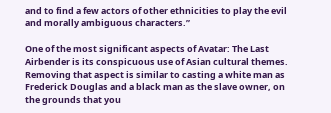and to find a few actors of other ethnicities to play the evil and morally ambiguous characters.”

One of the most significant aspects of Avatar: The Last Airbender is its conspicuous use of Asian cultural themes. Removing that aspect is similar to casting a white man as Frederick Douglas and a black man as the slave owner, on the grounds that you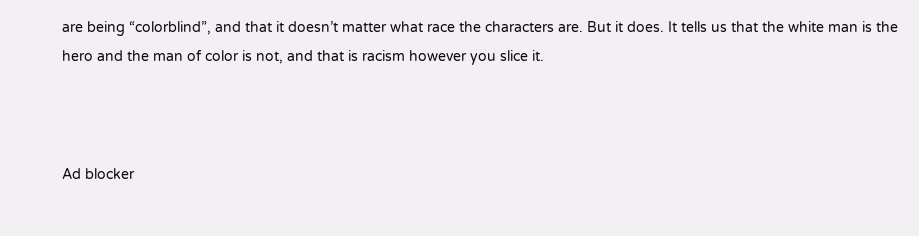are being “colorblind”, and that it doesn’t matter what race the characters are. But it does. It tells us that the white man is the hero and the man of color is not, and that is racism however you slice it.



Ad blocker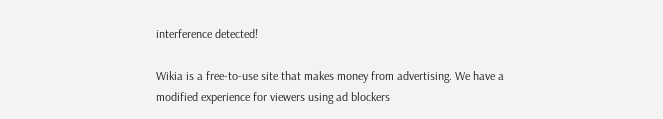interference detected!

Wikia is a free-to-use site that makes money from advertising. We have a modified experience for viewers using ad blockers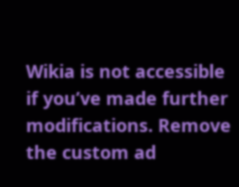Wikia is not accessible if you’ve made further modifications. Remove the custom ad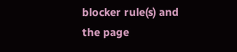blocker rule(s) and the page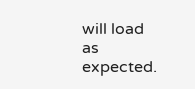will load as expected.